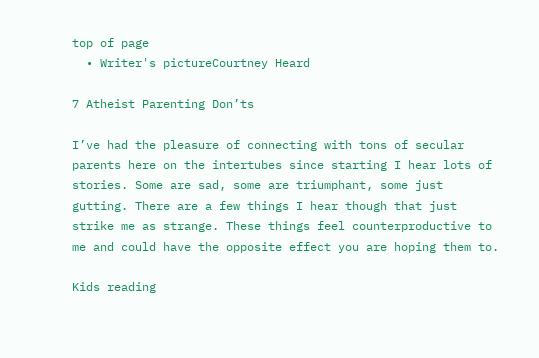top of page
  • Writer's pictureCourtney Heard

7 Atheist Parenting Don’ts

I’ve had the pleasure of connecting with tons of secular parents here on the intertubes since starting I hear lots of stories. Some are sad, some are triumphant, some just gutting. There are a few things I hear though that just strike me as strange. These things feel counterproductive to me and could have the opposite effect you are hoping them to.

Kids reading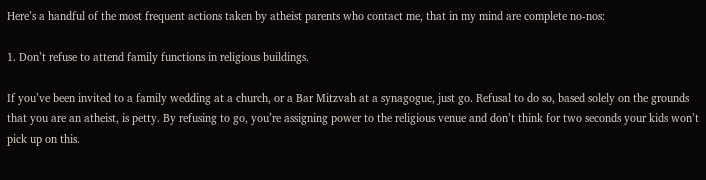Here’s a handful of the most frequent actions taken by atheist parents who contact me, that in my mind are complete no-nos:

1. Don’t refuse to attend family functions in religious buildings.

If you’ve been invited to a family wedding at a church, or a Bar Mitzvah at a synagogue, just go. Refusal to do so, based solely on the grounds that you are an atheist, is petty. By refusing to go, you’re assigning power to the religious venue and don’t think for two seconds your kids won’t pick up on this.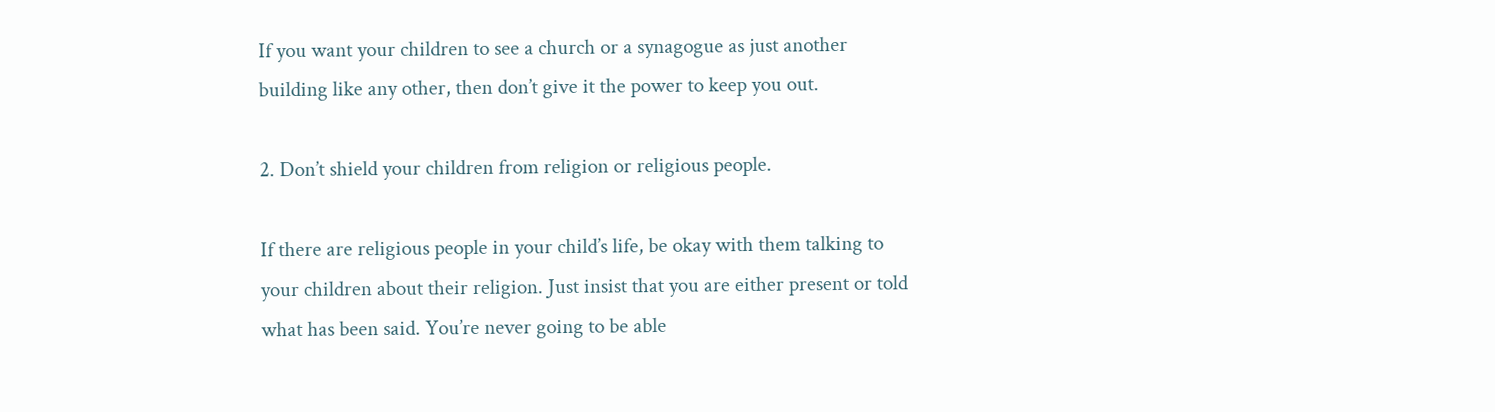If you want your children to see a church or a synagogue as just another building like any other, then don’t give it the power to keep you out.

2. Don’t shield your children from religion or religious people.

If there are religious people in your child’s life, be okay with them talking to your children about their religion. Just insist that you are either present or told what has been said. You’re never going to be able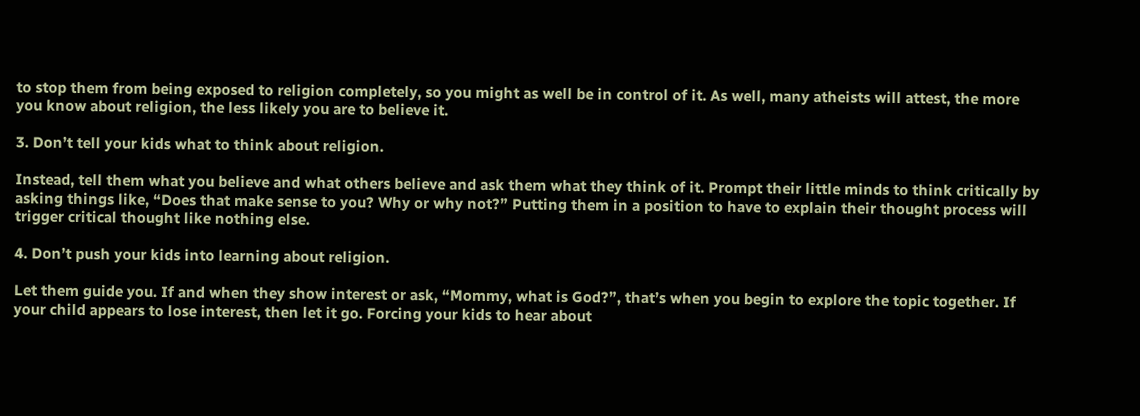to stop them from being exposed to religion completely, so you might as well be in control of it. As well, many atheists will attest, the more you know about religion, the less likely you are to believe it.

3. Don’t tell your kids what to think about religion.

Instead, tell them what you believe and what others believe and ask them what they think of it. Prompt their little minds to think critically by asking things like, “Does that make sense to you? Why or why not?” Putting them in a position to have to explain their thought process will trigger critical thought like nothing else.

4. Don’t push your kids into learning about religion.

Let them guide you. If and when they show interest or ask, “Mommy, what is God?”, that’s when you begin to explore the topic together. If your child appears to lose interest, then let it go. Forcing your kids to hear about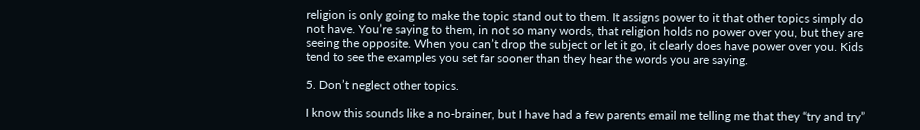religion is only going to make the topic stand out to them. It assigns power to it that other topics simply do not have. You’re saying to them, in not so many words, that religion holds no power over you, but they are seeing the opposite. When you can’t drop the subject or let it go, it clearly does have power over you. Kids tend to see the examples you set far sooner than they hear the words you are saying.

5. Don’t neglect other topics.

I know this sounds like a no-brainer, but I have had a few parents email me telling me that they “try and try”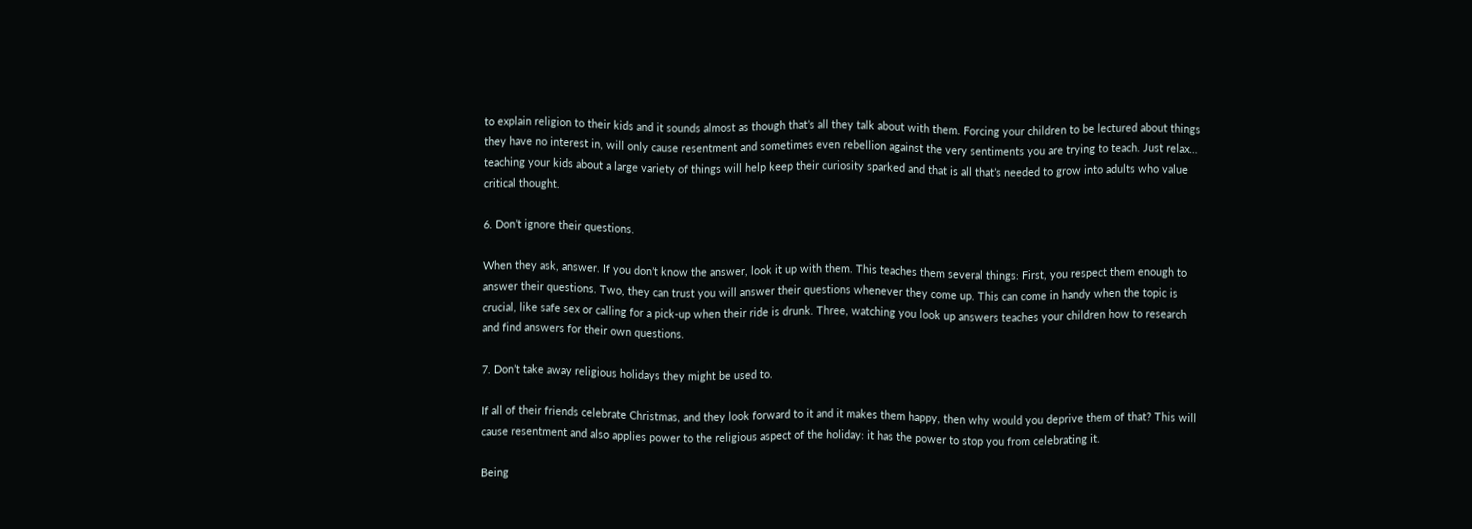to explain religion to their kids and it sounds almost as though that’s all they talk about with them. Forcing your children to be lectured about things they have no interest in, will only cause resentment and sometimes even rebellion against the very sentiments you are trying to teach. Just relax… teaching your kids about a large variety of things will help keep their curiosity sparked and that is all that’s needed to grow into adults who value critical thought.

6. Don’t ignore their questions.

When they ask, answer. If you don’t know the answer, look it up with them. This teaches them several things: First, you respect them enough to answer their questions. Two, they can trust you will answer their questions whenever they come up. This can come in handy when the topic is crucial, like safe sex or calling for a pick-up when their ride is drunk. Three, watching you look up answers teaches your children how to research and find answers for their own questions.

7. Don’t take away religious holidays they might be used to.

If all of their friends celebrate Christmas, and they look forward to it and it makes them happy, then why would you deprive them of that? This will cause resentment and also applies power to the religious aspect of the holiday: it has the power to stop you from celebrating it.

Being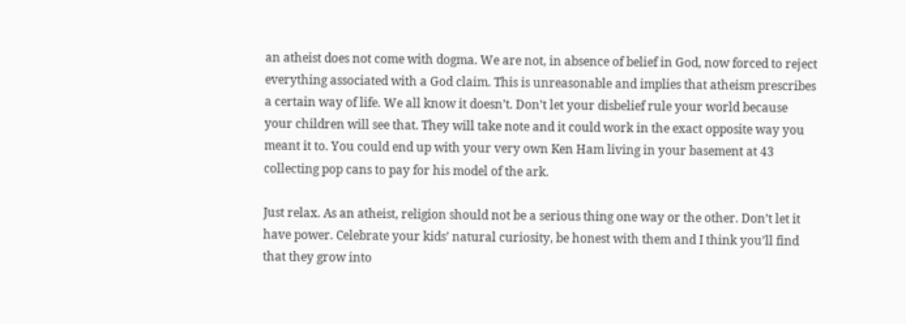an atheist does not come with dogma. We are not, in absence of belief in God, now forced to reject everything associated with a God claim. This is unreasonable and implies that atheism prescribes a certain way of life. We all know it doesn’t. Don’t let your disbelief rule your world because your children will see that. They will take note and it could work in the exact opposite way you meant it to. You could end up with your very own Ken Ham living in your basement at 43 collecting pop cans to pay for his model of the ark.

Just relax. As an atheist, religion should not be a serious thing one way or the other. Don’t let it have power. Celebrate your kids’ natural curiosity, be honest with them and I think you’ll find that they grow into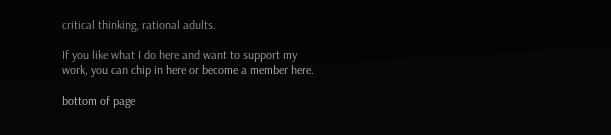critical thinking, rational adults.

If you like what I do here and want to support my work, you can chip in here or become a member here.

bottom of page